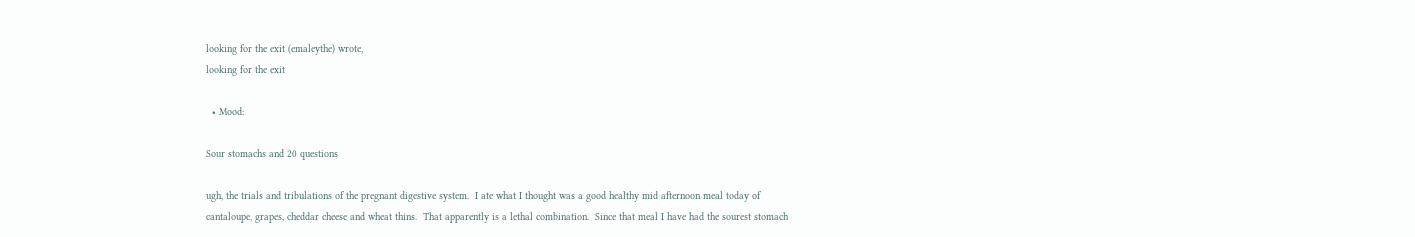looking for the exit (emaleythe) wrote,
looking for the exit

  • Mood:

Sour stomachs and 20 questions

ugh, the trials and tribulations of the pregnant digestive system.  I ate what I thought was a good healthy mid afternoon meal today of cantaloupe, grapes, cheddar cheese and wheat thins.  That apparently is a lethal combination.  Since that meal I have had the sourest stomach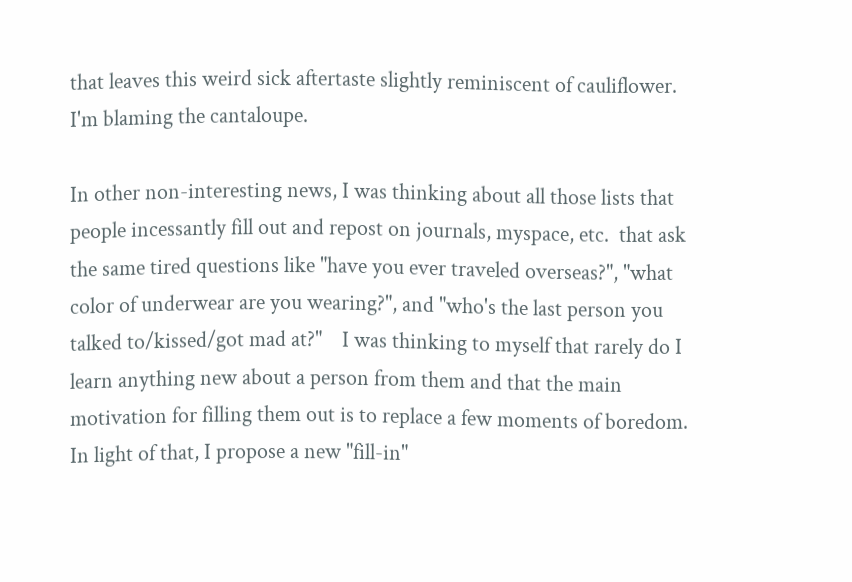that leaves this weird sick aftertaste slightly reminiscent of cauliflower.  I'm blaming the cantaloupe.

In other non-interesting news, I was thinking about all those lists that people incessantly fill out and repost on journals, myspace, etc.  that ask the same tired questions like "have you ever traveled overseas?", "what color of underwear are you wearing?", and "who's the last person you talked to/kissed/got mad at?"    I was thinking to myself that rarely do I learn anything new about a person from them and that the main motivation for filling them out is to replace a few moments of boredom.  In light of that, I propose a new "fill-in"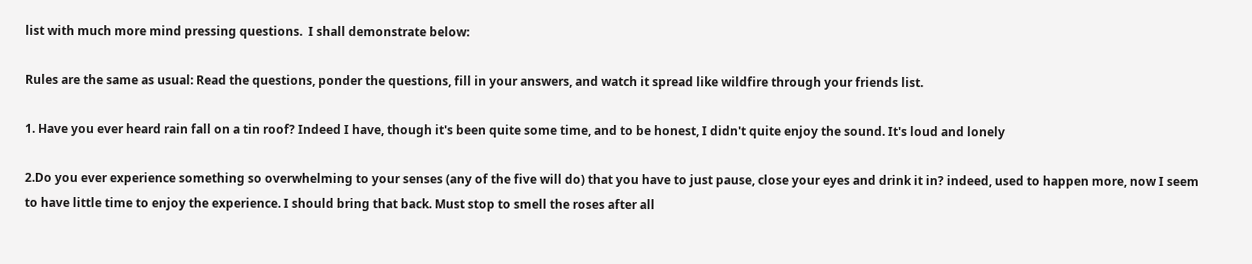list with much more mind pressing questions.  I shall demonstrate below:

Rules are the same as usual: Read the questions, ponder the questions, fill in your answers, and watch it spread like wildfire through your friends list.

1. Have you ever heard rain fall on a tin roof? Indeed I have, though it's been quite some time, and to be honest, I didn't quite enjoy the sound. It's loud and lonely

2.Do you ever experience something so overwhelming to your senses (any of the five will do) that you have to just pause, close your eyes and drink it in? indeed, used to happen more, now I seem to have little time to enjoy the experience. I should bring that back. Must stop to smell the roses after all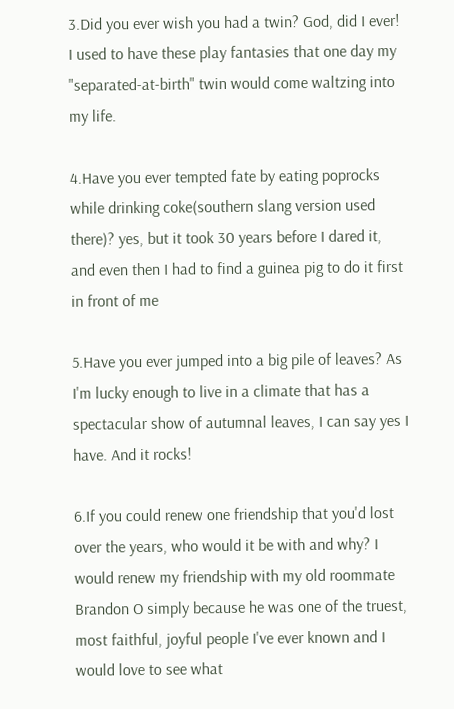3.Did you ever wish you had a twin? God, did I ever! I used to have these play fantasies that one day my "separated-at-birth" twin would come waltzing into my life.

4.Have you ever tempted fate by eating poprocks while drinking coke(southern slang version used there)? yes, but it took 30 years before I dared it, and even then I had to find a guinea pig to do it first in front of me

5.Have you ever jumped into a big pile of leaves? As I'm lucky enough to live in a climate that has a spectacular show of autumnal leaves, I can say yes I have. And it rocks!

6.If you could renew one friendship that you'd lost over the years, who would it be with and why? I would renew my friendship with my old roommate Brandon O simply because he was one of the truest, most faithful, joyful people I've ever known and I would love to see what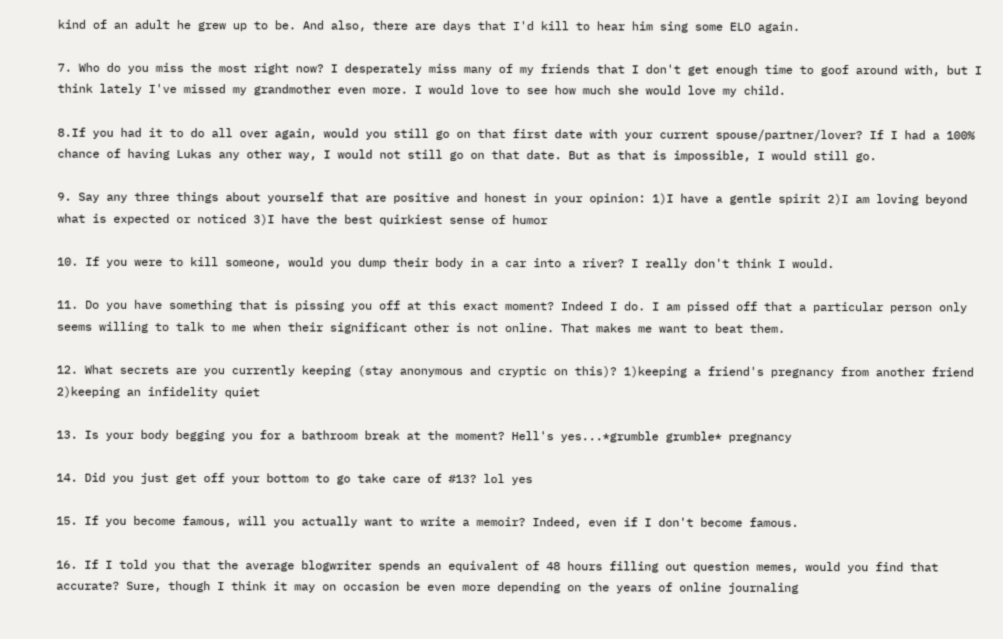kind of an adult he grew up to be. And also, there are days that I'd kill to hear him sing some ELO again.

7. Who do you miss the most right now? I desperately miss many of my friends that I don't get enough time to goof around with, but I think lately I've missed my grandmother even more. I would love to see how much she would love my child.

8.If you had it to do all over again, would you still go on that first date with your current spouse/partner/lover? If I had a 100% chance of having Lukas any other way, I would not still go on that date. But as that is impossible, I would still go.

9. Say any three things about yourself that are positive and honest in your opinion: 1)I have a gentle spirit 2)I am loving beyond what is expected or noticed 3)I have the best quirkiest sense of humor

10. If you were to kill someone, would you dump their body in a car into a river? I really don't think I would.

11. Do you have something that is pissing you off at this exact moment? Indeed I do. I am pissed off that a particular person only seems willing to talk to me when their significant other is not online. That makes me want to beat them.

12. What secrets are you currently keeping (stay anonymous and cryptic on this)? 1)keeping a friend's pregnancy from another friend 2)keeping an infidelity quiet

13. Is your body begging you for a bathroom break at the moment? Hell's yes...*grumble grumble* pregnancy

14. Did you just get off your bottom to go take care of #13? lol yes

15. If you become famous, will you actually want to write a memoir? Indeed, even if I don't become famous.

16. If I told you that the average blogwriter spends an equivalent of 48 hours filling out question memes, would you find that accurate? Sure, though I think it may on occasion be even more depending on the years of online journaling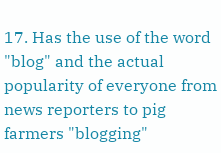17. Has the use of the word "blog" and the actual popularity of everyone from news reporters to pig farmers "blogging"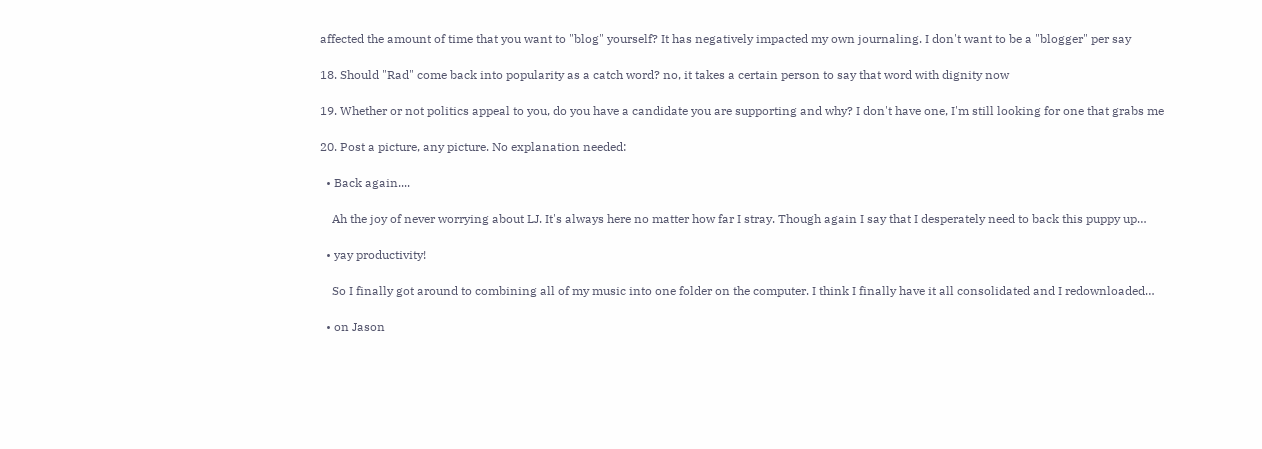affected the amount of time that you want to "blog" yourself? It has negatively impacted my own journaling. I don't want to be a "blogger" per say

18. Should "Rad" come back into popularity as a catch word? no, it takes a certain person to say that word with dignity now

19. Whether or not politics appeal to you, do you have a candidate you are supporting and why? I don't have one, I'm still looking for one that grabs me

20. Post a picture, any picture. No explanation needed:

  • Back again....

    Ah the joy of never worrying about LJ. It's always here no matter how far I stray. Though again I say that I desperately need to back this puppy up…

  • yay productivity!

    So I finally got around to combining all of my music into one folder on the computer. I think I finally have it all consolidated and I redownloaded…

  • on Jason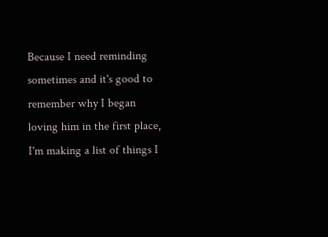Because I need reminding sometimes and it's good to remember why I began loving him in the first place, I'm making a list of things I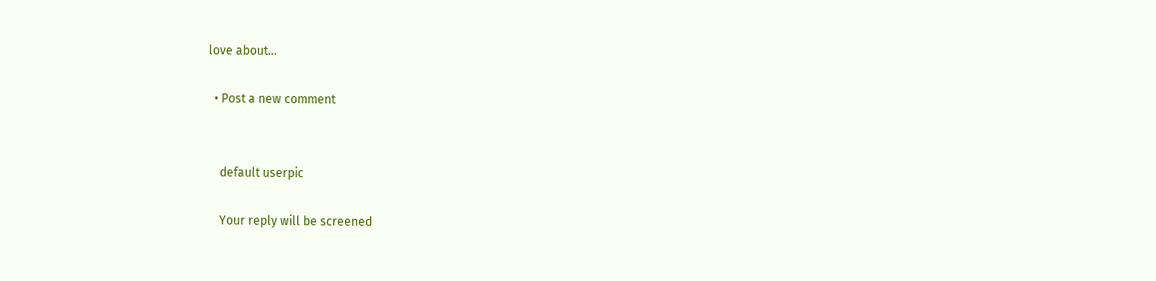love about…

  • Post a new comment


    default userpic

    Your reply will be screened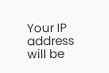Your IP address will be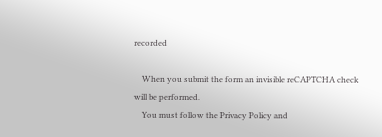recorded

    When you submit the form an invisible reCAPTCHA check will be performed.
    You must follow the Privacy Policy and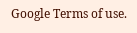Google Terms of use.